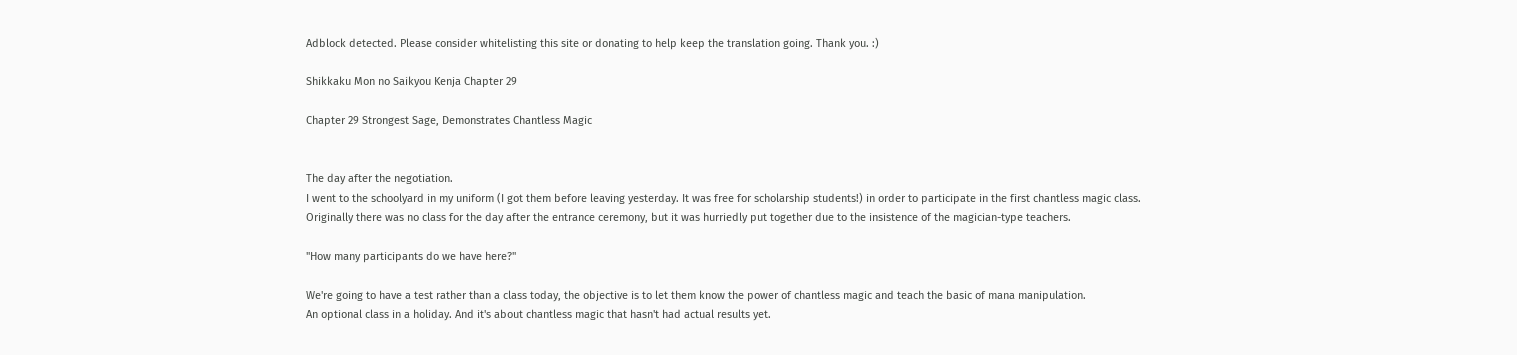Adblock detected. Please consider whitelisting this site or donating to help keep the translation going. Thank you. :)

Shikkaku Mon no Saikyou Kenja Chapter 29

Chapter 29 Strongest Sage, Demonstrates Chantless Magic


The day after the negotiation.
I went to the schoolyard in my uniform (I got them before leaving yesterday. It was free for scholarship students!) in order to participate in the first chantless magic class.
Originally there was no class for the day after the entrance ceremony, but it was hurriedly put together due to the insistence of the magician-type teachers.

"How many participants do we have here?"

We're going to have a test rather than a class today, the objective is to let them know the power of chantless magic and teach the basic of mana manipulation.
An optional class in a holiday. And it's about chantless magic that hasn't had actual results yet.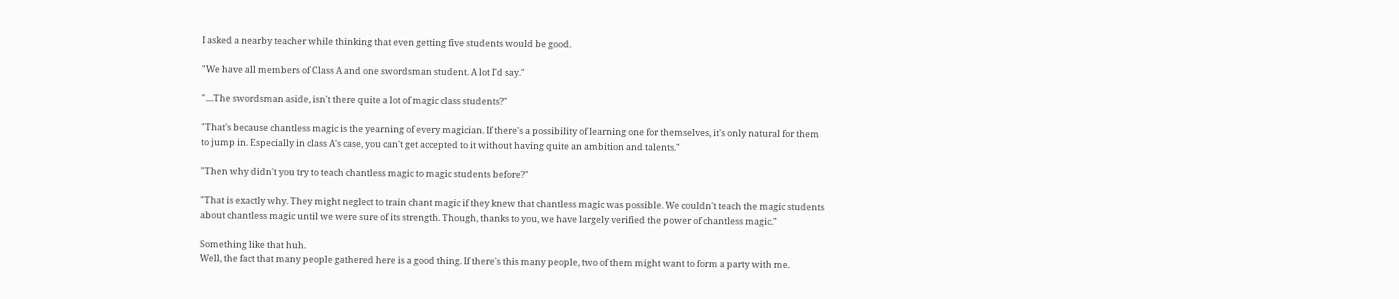I asked a nearby teacher while thinking that even getting five students would be good.

"We have all members of Class A and one swordsman student. A lot I'd say."

"....The swordsman aside, isn't there quite a lot of magic class students?"

"That's because chantless magic is the yearning of every magician. If there's a possibility of learning one for themselves, it's only natural for them to jump in. Especially in class A's case, you can't get accepted to it without having quite an ambition and talents."

"Then why didn't you try to teach chantless magic to magic students before?"

"That is exactly why. They might neglect to train chant magic if they knew that chantless magic was possible. We couldn't teach the magic students about chantless magic until we were sure of its strength. Though, thanks to you, we have largely verified the power of chantless magic."

Something like that huh.
Well, the fact that many people gathered here is a good thing. If there's this many people, two of them might want to form a party with me.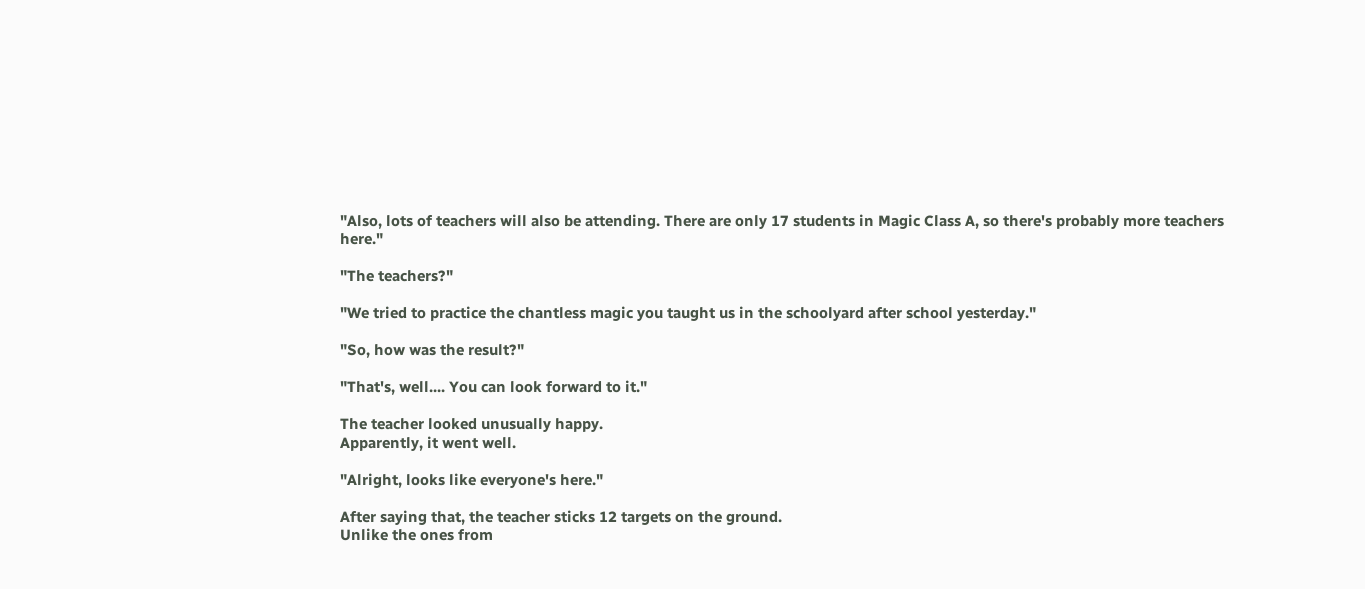"Also, lots of teachers will also be attending. There are only 17 students in Magic Class A, so there's probably more teachers here."

"The teachers?"

"We tried to practice the chantless magic you taught us in the schoolyard after school yesterday."

"So, how was the result?"

"That's, well.... You can look forward to it."

The teacher looked unusually happy.
Apparently, it went well.

"Alright, looks like everyone's here."

After saying that, the teacher sticks 12 targets on the ground.
Unlike the ones from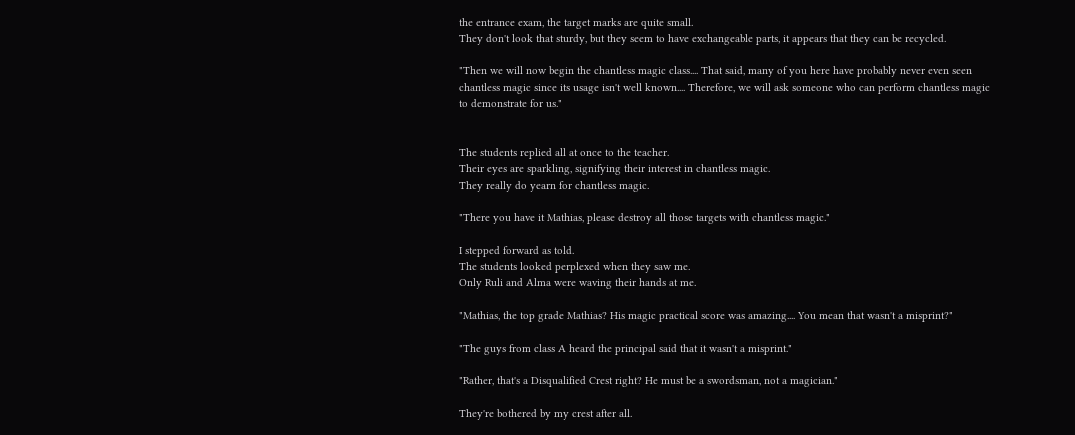the entrance exam, the target marks are quite small.
They don't look that sturdy, but they seem to have exchangeable parts, it appears that they can be recycled.

"Then we will now begin the chantless magic class.... That said, many of you here have probably never even seen chantless magic since its usage isn't well known.... Therefore, we will ask someone who can perform chantless magic to demonstrate for us."


The students replied all at once to the teacher.
Their eyes are sparkling, signifying their interest in chantless magic.
They really do yearn for chantless magic.

"There you have it Mathias, please destroy all those targets with chantless magic."

I stepped forward as told.
The students looked perplexed when they saw me.
Only Ruli and Alma were waving their hands at me.

"Mathias, the top grade Mathias? His magic practical score was amazing.... You mean that wasn't a misprint?"

"The guys from class A heard the principal said that it wasn't a misprint."

"Rather, that's a Disqualified Crest right? He must be a swordsman, not a magician."

They're bothered by my crest after all.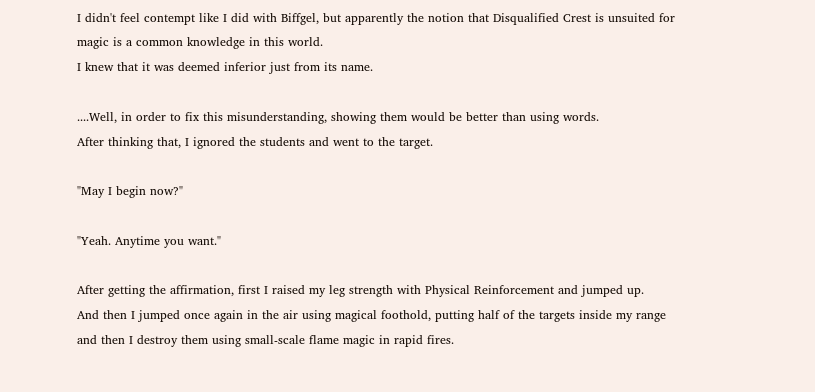I didn't feel contempt like I did with Biffgel, but apparently the notion that Disqualified Crest is unsuited for magic is a common knowledge in this world.
I knew that it was deemed inferior just from its name.

....Well, in order to fix this misunderstanding, showing them would be better than using words.
After thinking that, I ignored the students and went to the target.

"May I begin now?"

"Yeah. Anytime you want."

After getting the affirmation, first I raised my leg strength with Physical Reinforcement and jumped up.
And then I jumped once again in the air using magical foothold, putting half of the targets inside my range and then I destroy them using small-scale flame magic in rapid fires.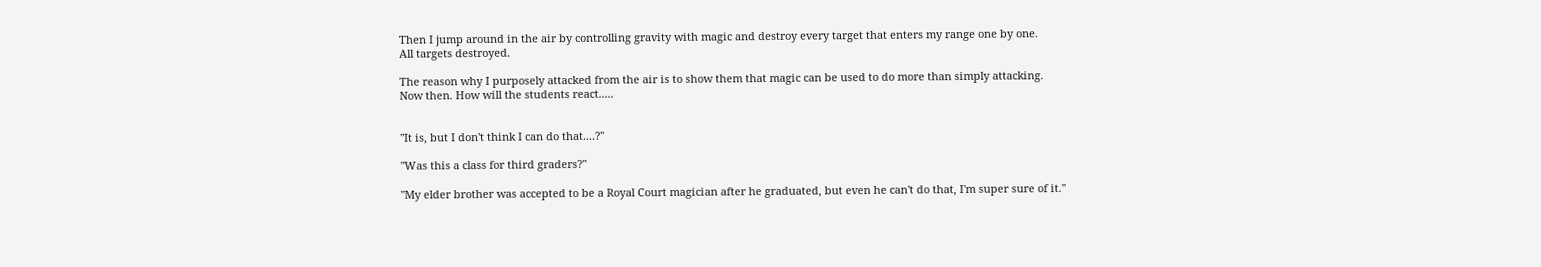Then I jump around in the air by controlling gravity with magic and destroy every target that enters my range one by one.
All targets destroyed.

The reason why I purposely attacked from the air is to show them that magic can be used to do more than simply attacking.
Now then. How will the students react.....


"It is, but I don't think I can do that....?"

"Was this a class for third graders?"

"My elder brother was accepted to be a Royal Court magician after he graduated, but even he can't do that, I'm super sure of it."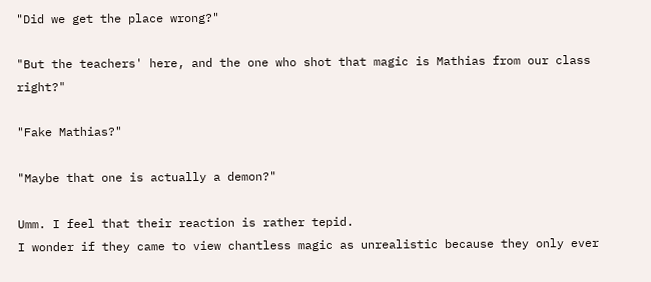"Did we get the place wrong?"

"But the teachers' here, and the one who shot that magic is Mathias from our class right?"

"Fake Mathias?"

"Maybe that one is actually a demon?"

Umm. I feel that their reaction is rather tepid.
I wonder if they came to view chantless magic as unrealistic because they only ever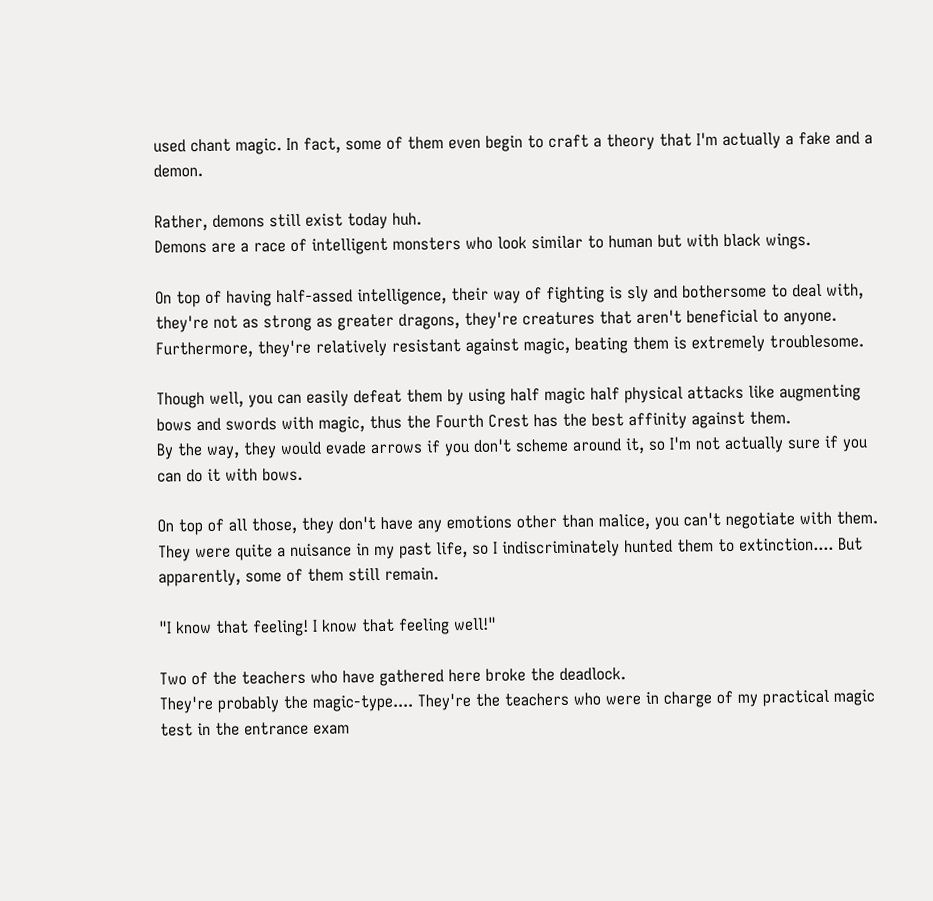used chant magic. In fact, some of them even begin to craft a theory that I'm actually a fake and a demon.

Rather, demons still exist today huh.
Demons are a race of intelligent monsters who look similar to human but with black wings.

On top of having half-assed intelligence, their way of fighting is sly and bothersome to deal with, they're not as strong as greater dragons, they're creatures that aren't beneficial to anyone.
Furthermore, they're relatively resistant against magic, beating them is extremely troublesome.

Though well, you can easily defeat them by using half magic half physical attacks like augmenting bows and swords with magic, thus the Fourth Crest has the best affinity against them.
By the way, they would evade arrows if you don't scheme around it, so I'm not actually sure if you can do it with bows.

On top of all those, they don't have any emotions other than malice, you can't negotiate with them.
They were quite a nuisance in my past life, so I indiscriminately hunted them to extinction.... But apparently, some of them still remain.

"I know that feeling! I know that feeling well!"

Two of the teachers who have gathered here broke the deadlock.
They're probably the magic-type.... They're the teachers who were in charge of my practical magic test in the entrance exam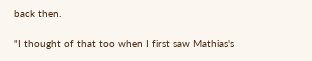back then.

"I thought of that too when I first saw Mathias's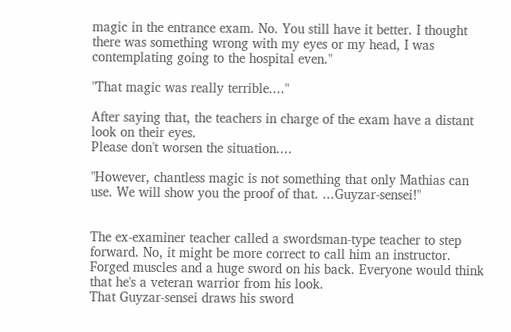magic in the entrance exam. No. You still have it better. I thought there was something wrong with my eyes or my head, I was contemplating going to the hospital even."

"That magic was really terrible...."

After saying that, the teachers in charge of the exam have a distant look on their eyes.
Please don't worsen the situation....

"However, chantless magic is not something that only Mathias can use. We will show you the proof of that. ...Guyzar-sensei!"


The ex-examiner teacher called a swordsman-type teacher to step forward. No, it might be more correct to call him an instructor.
Forged muscles and a huge sword on his back. Everyone would think that he's a veteran warrior from his look.
That Guyzar-sensei draws his sword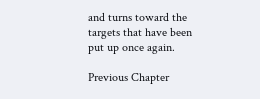and turns toward the targets that have been put up once again.

Previous Chapter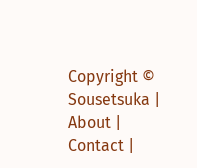Copyright © Sousetsuka | About | Contact |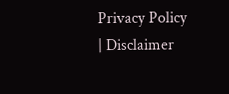Privacy Policy | Disclaimer